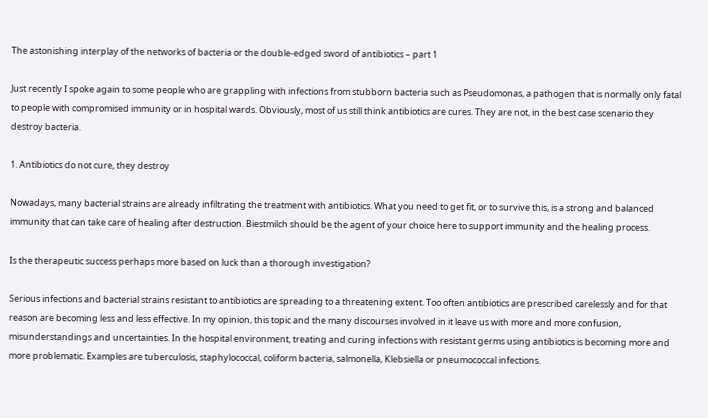The astonishing interplay of the networks of bacteria or the double-edged sword of antibiotics – part 1

Just recently I spoke again to some people who are grappling with infections from stubborn bacteria such as Pseudomonas, a pathogen that is normally only fatal to people with compromised immunity or in hospital wards. Obviously, most of us still think antibiotics are cures. They are not, in the best case scenario they destroy bacteria.

1. Antibiotics do not cure, they destroy

Nowadays, many bacterial strains are already infiltrating the treatment with antibiotics. What you need to get fit, or to survive this, is a strong and balanced immunity that can take care of healing after destruction. Biestmilch should be the agent of your choice here to support immunity and the healing process.

Is the therapeutic success perhaps more based on luck than a thorough investigation?

Serious infections and bacterial strains resistant to antibiotics are spreading to a threatening extent. Too often antibiotics are prescribed carelessly and for that reason are becoming less and less effective. In my opinion, this topic and the many discourses involved in it leave us with more and more confusion, misunderstandings and uncertainties. In the hospital environment, treating and curing infections with resistant germs using antibiotics is becoming more and more problematic. Examples are tuberculosis, staphylococcal, coliform bacteria, salmonella, Klebsiella or pneumococcal infections.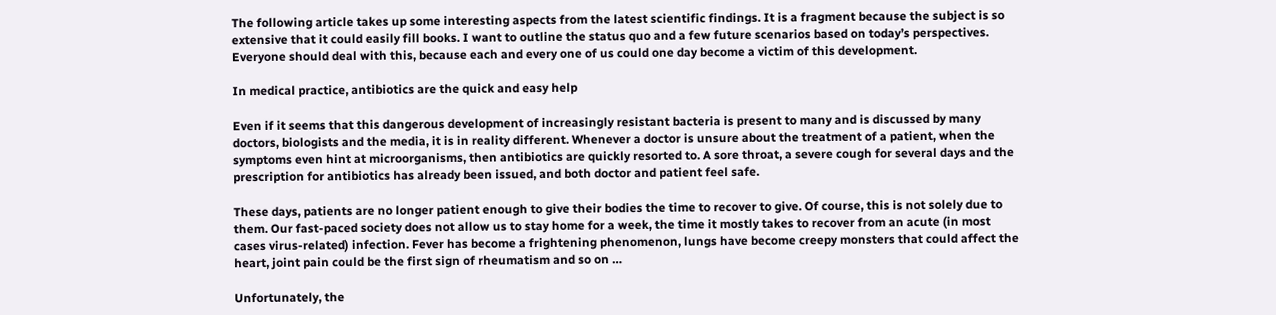The following article takes up some interesting aspects from the latest scientific findings. It is a fragment because the subject is so extensive that it could easily fill books. I want to outline the status quo and a few future scenarios based on today’s perspectives. Everyone should deal with this, because each and every one of us could one day become a victim of this development.

In medical practice, antibiotics are the quick and easy help

Even if it seems that this dangerous development of increasingly resistant bacteria is present to many and is discussed by many doctors, biologists and the media, it is in reality different. Whenever a doctor is unsure about the treatment of a patient, when the symptoms even hint at microorganisms, then antibiotics are quickly resorted to. A sore throat, a severe cough for several days and the prescription for antibiotics has already been issued, and both doctor and patient feel safe.

These days, patients are no longer patient enough to give their bodies the time to recover to give. Of course, this is not solely due to them. Our fast-paced society does not allow us to stay home for a week, the time it mostly takes to recover from an acute (in most cases virus-related) infection. Fever has become a frightening phenomenon, lungs have become creepy monsters that could affect the heart, joint pain could be the first sign of rheumatism and so on …

Unfortunately, the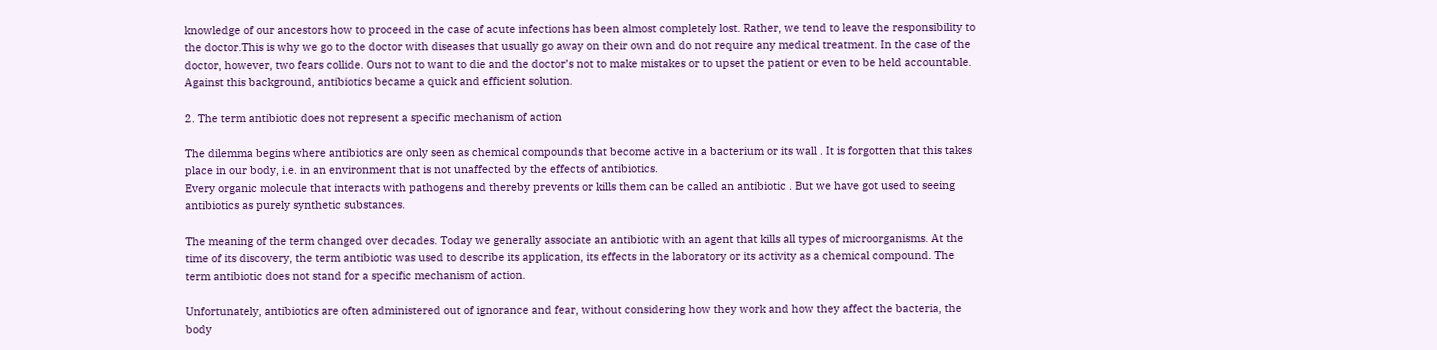knowledge of our ancestors how to proceed in the case of acute infections has been almost completely lost. Rather, we tend to leave the responsibility to the doctor.This is why we go to the doctor with diseases that usually go away on their own and do not require any medical treatment. In the case of the doctor, however, two fears collide. Ours not to want to die and the doctor’s not to make mistakes or to upset the patient or even to be held accountable. Against this background, antibiotics became a quick and efficient solution.

2. The term antibiotic does not represent a specific mechanism of action

The dilemma begins where antibiotics are only seen as chemical compounds that become active in a bacterium or its wall . It is forgotten that this takes place in our body, i.e. in an environment that is not unaffected by the effects of antibiotics.
Every organic molecule that interacts with pathogens and thereby prevents or kills them can be called an antibiotic . But we have got used to seeing antibiotics as purely synthetic substances.

The meaning of the term changed over decades. Today we generally associate an antibiotic with an agent that kills all types of microorganisms. At the time of its discovery, the term antibiotic was used to describe its application, its effects in the laboratory or its activity as a chemical compound. The term antibiotic does not stand for a specific mechanism of action.

Unfortunately, antibiotics are often administered out of ignorance and fear, without considering how they work and how they affect the bacteria, the body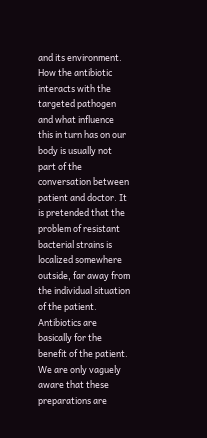and its environment. How the antibiotic interacts with the targeted pathogen and what influence this in turn has on our body is usually not part of the conversation between patient and doctor. It is pretended that the problem of resistant bacterial strains is localized somewhere outside, far away from the individual situation of the patient. Antibiotics are basically for the benefit of the patient. We are only vaguely aware that these preparations are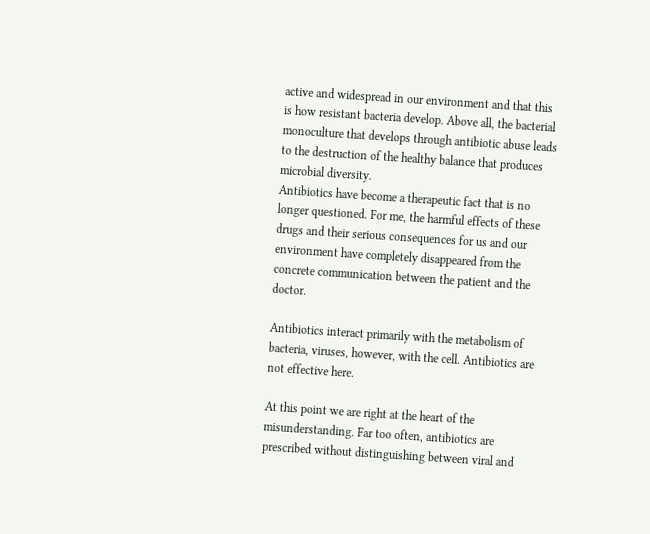active and widespread in our environment and that this is how resistant bacteria develop. Above all, the bacterial monoculture that develops through antibiotic abuse leads to the destruction of the healthy balance that produces microbial diversity.
Antibiotics have become a therapeutic fact that is no longer questioned. For me, the harmful effects of these drugs and their serious consequences for us and our environment have completely disappeared from the concrete communication between the patient and the doctor.

Antibiotics interact primarily with the metabolism of bacteria, viruses, however, with the cell. Antibiotics are not effective here.

At this point we are right at the heart of the misunderstanding. Far too often, antibiotics are prescribed without distinguishing between viral and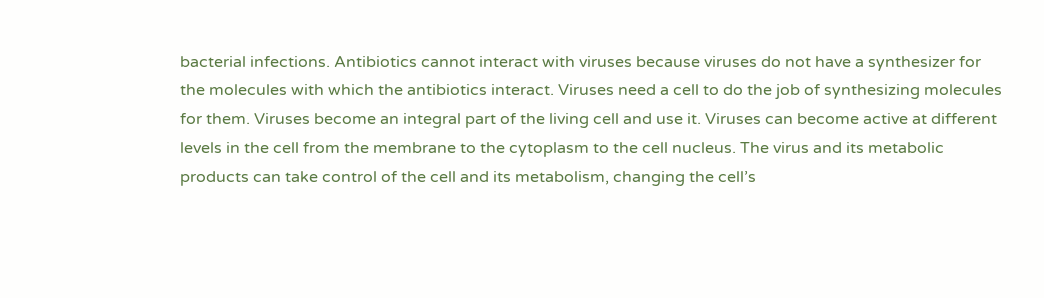bacterial infections. Antibiotics cannot interact with viruses because viruses do not have a synthesizer for the molecules with which the antibiotics interact. Viruses need a cell to do the job of synthesizing molecules for them. Viruses become an integral part of the living cell and use it. Viruses can become active at different levels in the cell from the membrane to the cytoplasm to the cell nucleus. The virus and its metabolic products can take control of the cell and its metabolism, changing the cell’s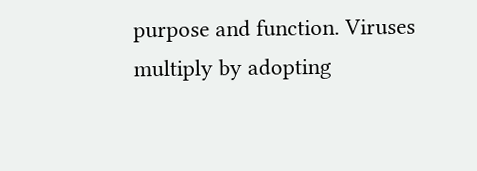purpose and function. Viruses multiply by adopting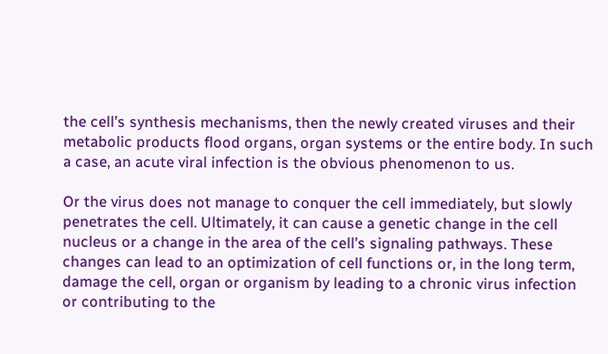the cell’s synthesis mechanisms, then the newly created viruses and their metabolic products flood organs, organ systems or the entire body. In such a case, an acute viral infection is the obvious phenomenon to us.

Or the virus does not manage to conquer the cell immediately, but slowly penetrates the cell. Ultimately, it can cause a genetic change in the cell nucleus or a change in the area of the cell’s signaling pathways. These changes can lead to an optimization of cell functions or, in the long term, damage the cell, organ or organism by leading to a chronic virus infection or contributing to the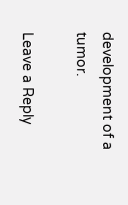development of a tumor.

Leave a Reply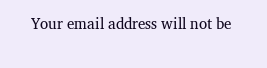Your email address will not be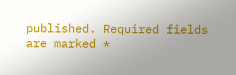published. Required fields are marked *